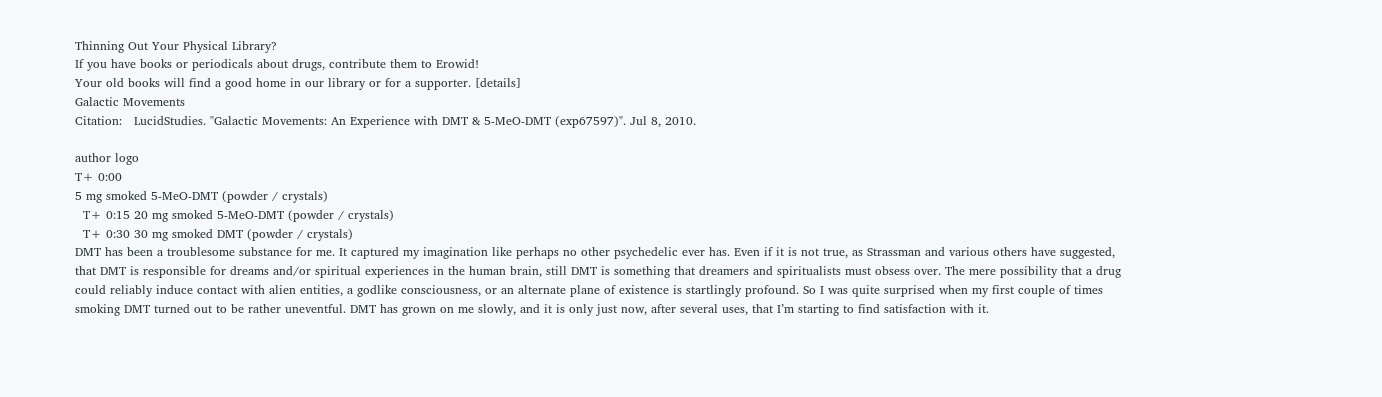Thinning Out Your Physical Library?
If you have books or periodicals about drugs, contribute them to Erowid!
Your old books will find a good home in our library or for a supporter. [details]
Galactic Movements
Citation:   LucidStudies. "Galactic Movements: An Experience with DMT & 5-MeO-DMT (exp67597)". Jul 8, 2010.

author logo
T+ 0:00
5 mg smoked 5-MeO-DMT (powder / crystals)
  T+ 0:15 20 mg smoked 5-MeO-DMT (powder / crystals)
  T+ 0:30 30 mg smoked DMT (powder / crystals)
DMT has been a troublesome substance for me. It captured my imagination like perhaps no other psychedelic ever has. Even if it is not true, as Strassman and various others have suggested, that DMT is responsible for dreams and/or spiritual experiences in the human brain, still DMT is something that dreamers and spiritualists must obsess over. The mere possibility that a drug could reliably induce contact with alien entities, a godlike consciousness, or an alternate plane of existence is startlingly profound. So I was quite surprised when my first couple of times smoking DMT turned out to be rather uneventful. DMT has grown on me slowly, and it is only just now, after several uses, that I’m starting to find satisfaction with it.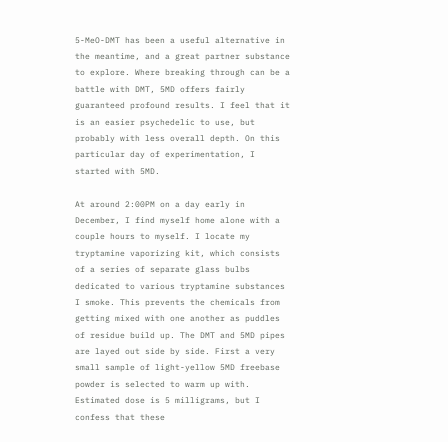5-MeO-DMT has been a useful alternative in the meantime, and a great partner substance to explore. Where breaking through can be a battle with DMT, 5MD offers fairly guaranteed profound results. I feel that it is an easier psychedelic to use, but probably with less overall depth. On this particular day of experimentation, I started with 5MD.

At around 2:00PM on a day early in December, I find myself home alone with a couple hours to myself. I locate my tryptamine vaporizing kit, which consists of a series of separate glass bulbs dedicated to various tryptamine substances I smoke. This prevents the chemicals from getting mixed with one another as puddles of residue build up. The DMT and 5MD pipes are layed out side by side. First a very small sample of light-yellow 5MD freebase powder is selected to warm up with. Estimated dose is 5 milligrams, but I confess that these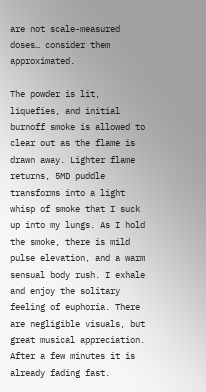are not scale-measured doses… consider them approximated.

The powder is lit, liquefies, and initial burnoff smoke is allowed to clear out as the flame is drawn away. Lighter flame returns, 5MD puddle transforms into a light whisp of smoke that I suck up into my lungs. As I hold the smoke, there is mild pulse elevation, and a warm sensual body rush. I exhale and enjoy the solitary feeling of euphoria. There are negligible visuals, but great musical appreciation. After a few minutes it is already fading fast.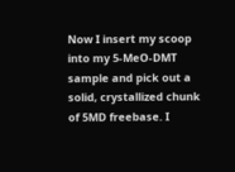Now I insert my scoop into my 5-MeO-DMT sample and pick out a solid, crystallized chunk of 5MD freebase. I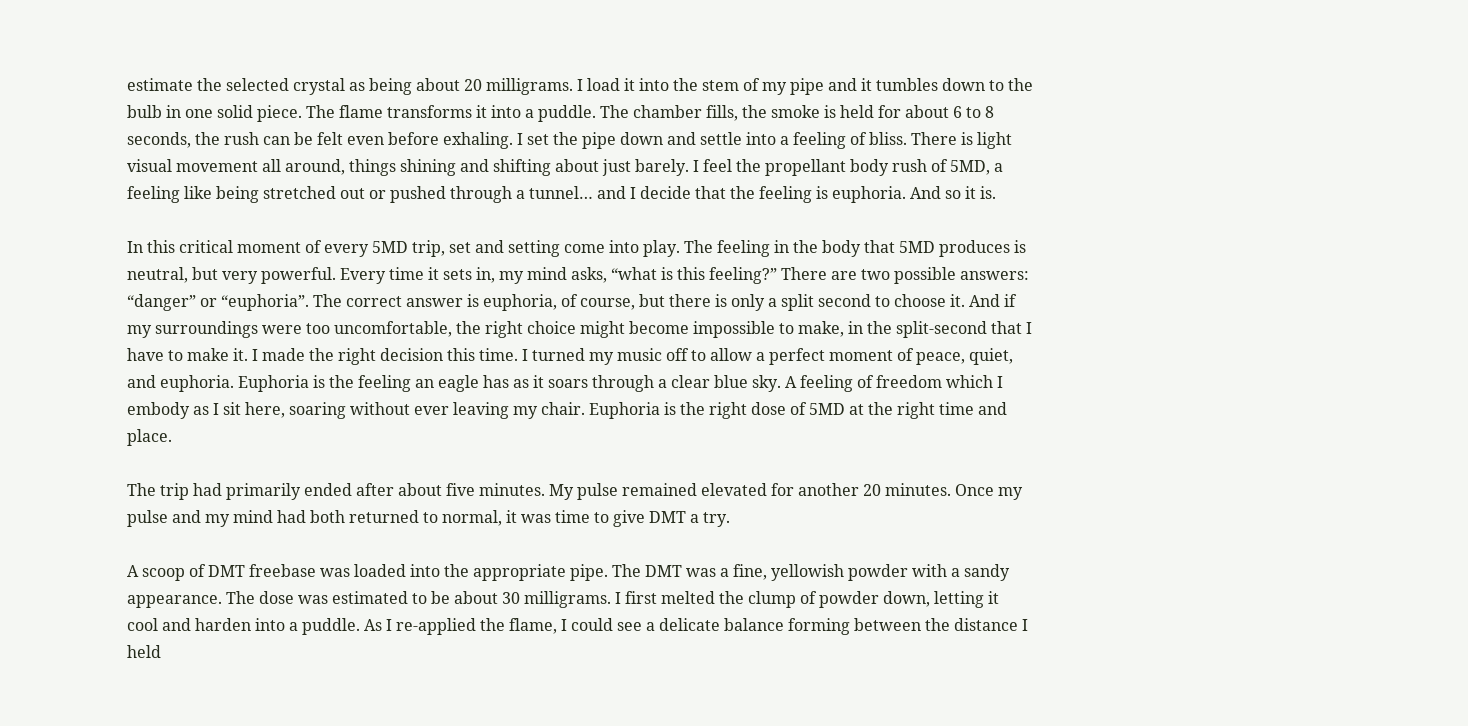estimate the selected crystal as being about 20 milligrams. I load it into the stem of my pipe and it tumbles down to the bulb in one solid piece. The flame transforms it into a puddle. The chamber fills, the smoke is held for about 6 to 8 seconds, the rush can be felt even before exhaling. I set the pipe down and settle into a feeling of bliss. There is light visual movement all around, things shining and shifting about just barely. I feel the propellant body rush of 5MD, a feeling like being stretched out or pushed through a tunnel… and I decide that the feeling is euphoria. And so it is.

In this critical moment of every 5MD trip, set and setting come into play. The feeling in the body that 5MD produces is neutral, but very powerful. Every time it sets in, my mind asks, “what is this feeling?” There are two possible answers: “danger” or “euphoria”. The correct answer is euphoria, of course, but there is only a split second to choose it. And if my surroundings were too uncomfortable, the right choice might become impossible to make, in the split-second that I have to make it. I made the right decision this time. I turned my music off to allow a perfect moment of peace, quiet, and euphoria. Euphoria is the feeling an eagle has as it soars through a clear blue sky. A feeling of freedom which I embody as I sit here, soaring without ever leaving my chair. Euphoria is the right dose of 5MD at the right time and place.

The trip had primarily ended after about five minutes. My pulse remained elevated for another 20 minutes. Once my pulse and my mind had both returned to normal, it was time to give DMT a try.

A scoop of DMT freebase was loaded into the appropriate pipe. The DMT was a fine, yellowish powder with a sandy appearance. The dose was estimated to be about 30 milligrams. I first melted the clump of powder down, letting it cool and harden into a puddle. As I re-applied the flame, I could see a delicate balance forming between the distance I held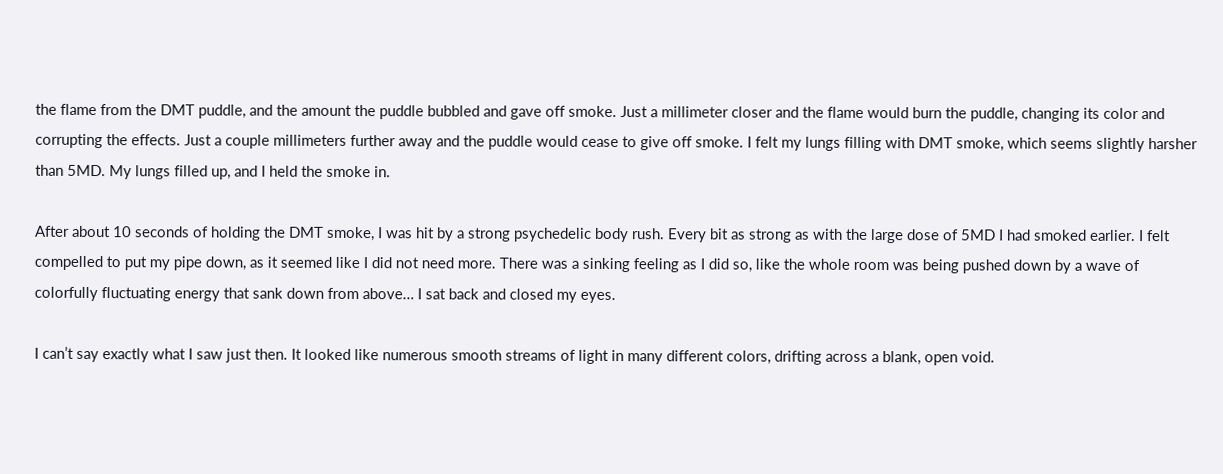the flame from the DMT puddle, and the amount the puddle bubbled and gave off smoke. Just a millimeter closer and the flame would burn the puddle, changing its color and corrupting the effects. Just a couple millimeters further away and the puddle would cease to give off smoke. I felt my lungs filling with DMT smoke, which seems slightly harsher than 5MD. My lungs filled up, and I held the smoke in.

After about 10 seconds of holding the DMT smoke, I was hit by a strong psychedelic body rush. Every bit as strong as with the large dose of 5MD I had smoked earlier. I felt compelled to put my pipe down, as it seemed like I did not need more. There was a sinking feeling as I did so, like the whole room was being pushed down by a wave of colorfully fluctuating energy that sank down from above… I sat back and closed my eyes.

I can’t say exactly what I saw just then. It looked like numerous smooth streams of light in many different colors, drifting across a blank, open void.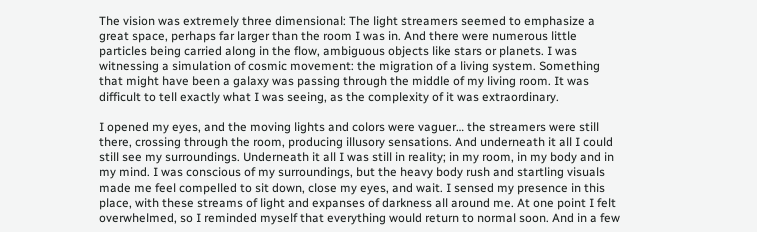The vision was extremely three dimensional: The light streamers seemed to emphasize a great space, perhaps far larger than the room I was in. And there were numerous little particles being carried along in the flow, ambiguous objects like stars or planets. I was witnessing a simulation of cosmic movement: the migration of a living system. Something that might have been a galaxy was passing through the middle of my living room. It was difficult to tell exactly what I was seeing, as the complexity of it was extraordinary.

I opened my eyes, and the moving lights and colors were vaguer… the streamers were still there, crossing through the room, producing illusory sensations. And underneath it all I could still see my surroundings. Underneath it all I was still in reality; in my room, in my body and in my mind. I was conscious of my surroundings, but the heavy body rush and startling visuals made me feel compelled to sit down, close my eyes, and wait. I sensed my presence in this place, with these streams of light and expanses of darkness all around me. At one point I felt overwhelmed, so I reminded myself that everything would return to normal soon. And in a few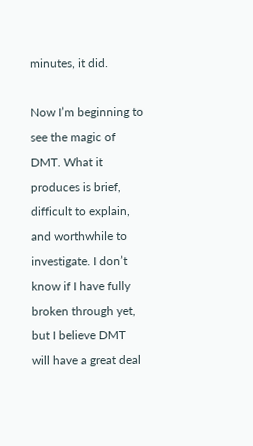minutes, it did.

Now I’m beginning to see the magic of DMT. What it produces is brief, difficult to explain, and worthwhile to investigate. I don’t know if I have fully broken through yet, but I believe DMT will have a great deal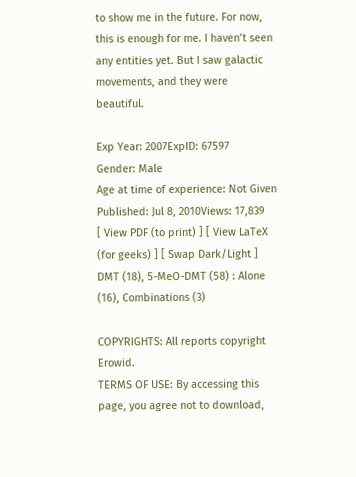to show me in the future. For now, this is enough for me. I haven’t seen any entities yet. But I saw galactic movements, and they were beautiful.

Exp Year: 2007ExpID: 67597
Gender: Male
Age at time of experience: Not Given
Published: Jul 8, 2010Views: 17,839
[ View PDF (to print) ] [ View LaTeX (for geeks) ] [ Swap Dark/Light ]
DMT (18), 5-MeO-DMT (58) : Alone (16), Combinations (3)

COPYRIGHTS: All reports copyright Erowid.
TERMS OF USE: By accessing this page, you agree not to download,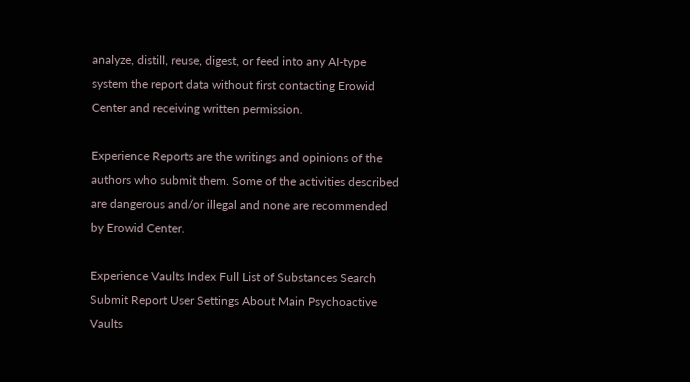analyze, distill, reuse, digest, or feed into any AI-type system the report data without first contacting Erowid Center and receiving written permission.

Experience Reports are the writings and opinions of the authors who submit them. Some of the activities described are dangerous and/or illegal and none are recommended by Erowid Center.

Experience Vaults Index Full List of Substances Search Submit Report User Settings About Main Psychoactive Vaults